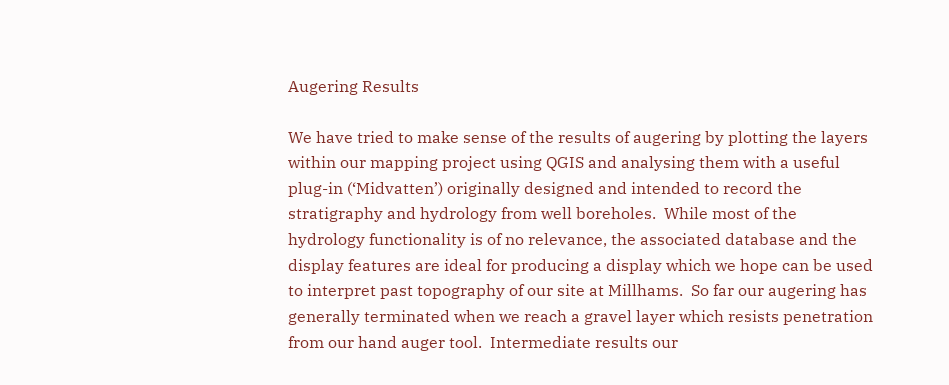Augering Results

We have tried to make sense of the results of augering by plotting the layers within our mapping project using QGIS and analysing them with a useful plug-in (‘Midvatten’) originally designed and intended to record the stratigraphy and hydrology from well boreholes.  While most of the hydrology functionality is of no relevance, the associated database and the display features are ideal for producing a display which we hope can be used to interpret past topography of our site at Millhams.  So far our augering has generally terminated when we reach a gravel layer which resists penetration from our hand auger tool.  Intermediate results our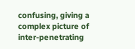confusing, giving a complex picture of  inter-penetrating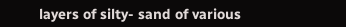layers of silty- sand of various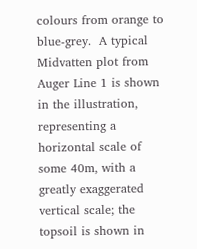colours from orange to blue-grey.  A typical Midvatten plot from Auger Line 1 is shown in the illustration, representing a horizontal scale of some 40m, with a greatly exaggerated vertical scale; the topsoil is shown in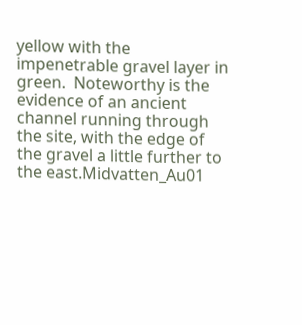yellow with the impenetrable gravel layer in green.  Noteworthy is the evidence of an ancient channel running through the site, with the edge of the gravel a little further to the east.Midvatten_Au01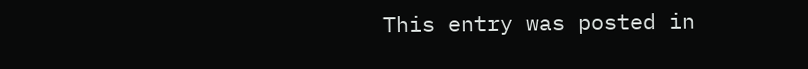This entry was posted in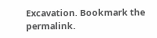Excavation. Bookmark the permalink.